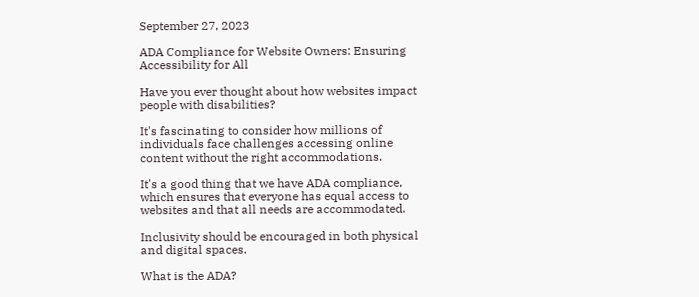September 27, 2023

ADA Compliance for Website Owners: Ensuring Accessibility for All

Have you ever thought about how websites impact people with disabilities?

It's fascinating to consider how millions of individuals face challenges accessing online content without the right accommodations.

It's a good thing that we have ADA compliance, which ensures that everyone has equal access to websites and that all needs are accommodated.

Inclusivity should be encouraged in both physical and digital spaces.

What is the ADA?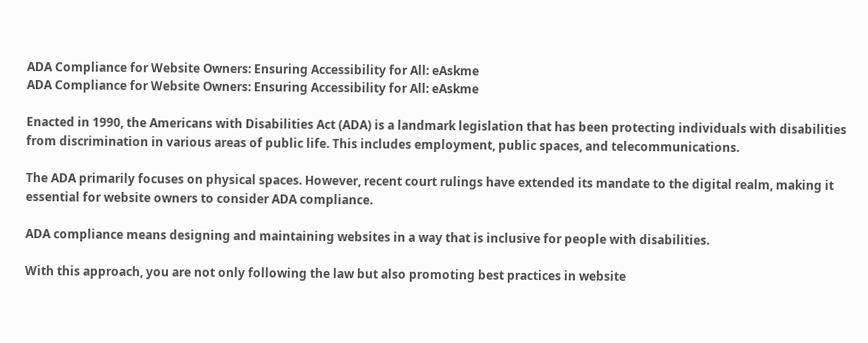ADA Compliance for Website Owners: Ensuring Accessibility for All: eAskme
ADA Compliance for Website Owners: Ensuring Accessibility for All: eAskme

Enacted in 1990, the Americans with Disabilities Act (ADA) is a landmark legislation that has been protecting individuals with disabilities from discrimination in various areas of public life. This includes employment, public spaces, and telecommunications.

The ADA primarily focuses on physical spaces. However, recent court rulings have extended its mandate to the digital realm, making it essential for website owners to consider ADA compliance.

ADA compliance means designing and maintaining websites in a way that is inclusive for people with disabilities.

With this approach, you are not only following the law but also promoting best practices in website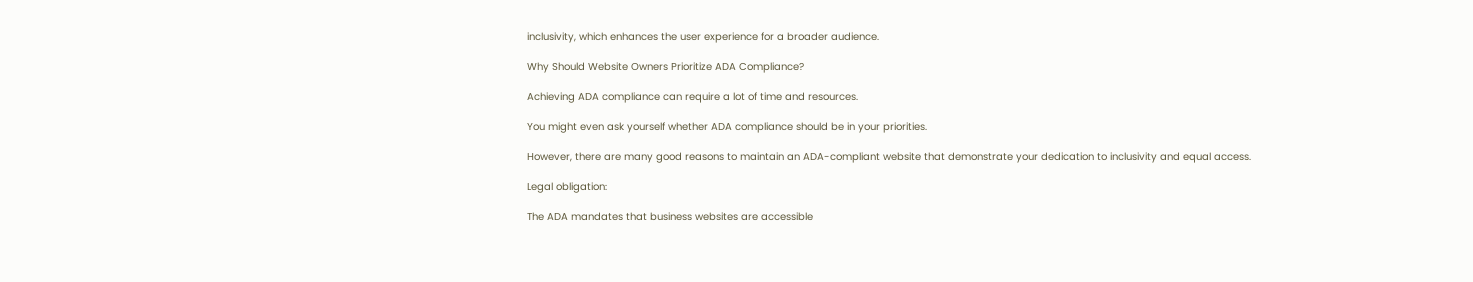inclusivity, which enhances the user experience for a broader audience.

Why Should Website Owners Prioritize ADA Compliance?

Achieving ADA compliance can require a lot of time and resources.

You might even ask yourself whether ADA compliance should be in your priorities.

However, there are many good reasons to maintain an ADA-compliant website that demonstrate your dedication to inclusivity and equal access.

Legal obligation:

The ADA mandates that business websites are accessible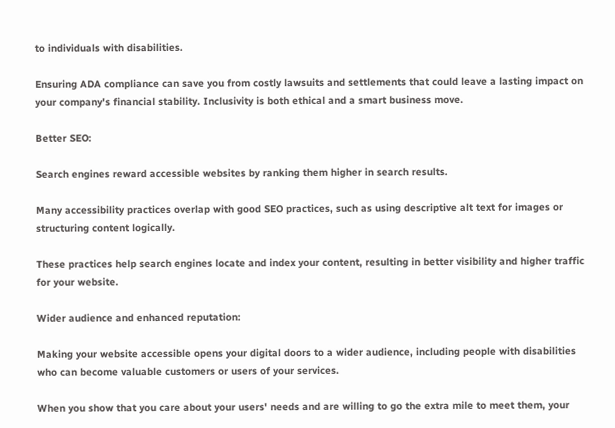to individuals with disabilities.

Ensuring ADA compliance can save you from costly lawsuits and settlements that could leave a lasting impact on your company's financial stability. Inclusivity is both ethical and a smart business move.

Better SEO:

Search engines reward accessible websites by ranking them higher in search results.

Many accessibility practices overlap with good SEO practices, such as using descriptive alt text for images or structuring content logically.

These practices help search engines locate and index your content, resulting in better visibility and higher traffic for your website.

Wider audience and enhanced reputation:

Making your website accessible opens your digital doors to a wider audience, including people with disabilities who can become valuable customers or users of your services.

When you show that you care about your users' needs and are willing to go the extra mile to meet them, your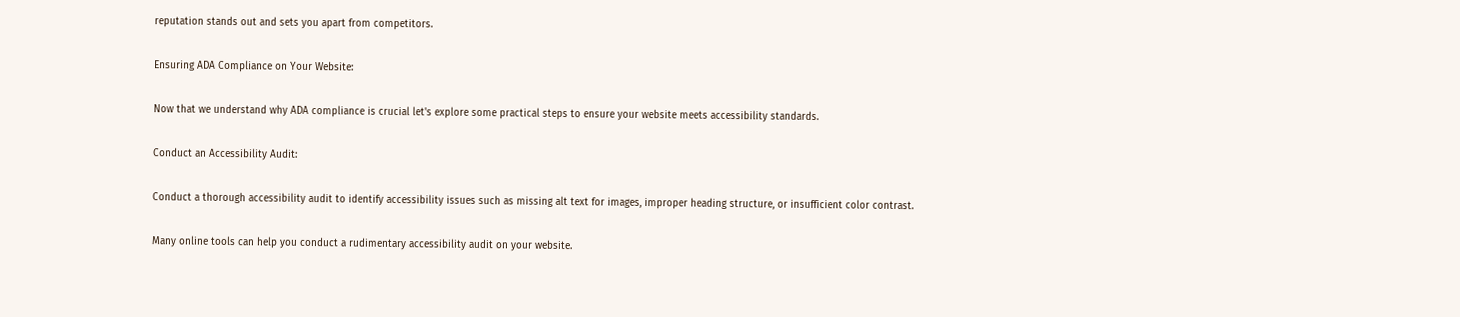reputation stands out and sets you apart from competitors.

Ensuring ADA Compliance on Your Website:

Now that we understand why ADA compliance is crucial let's explore some practical steps to ensure your website meets accessibility standards.

Conduct an Accessibility Audit:

Conduct a thorough accessibility audit to identify accessibility issues such as missing alt text for images, improper heading structure, or insufficient color contrast.

Many online tools can help you conduct a rudimentary accessibility audit on your website.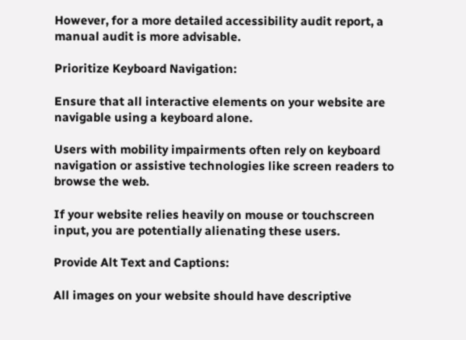However, for a more detailed accessibility audit report, a manual audit is more advisable.

Prioritize Keyboard Navigation:

Ensure that all interactive elements on your website are navigable using a keyboard alone.

Users with mobility impairments often rely on keyboard navigation or assistive technologies like screen readers to browse the web.

If your website relies heavily on mouse or touchscreen input, you are potentially alienating these users.

Provide Alt Text and Captions:

All images on your website should have descriptive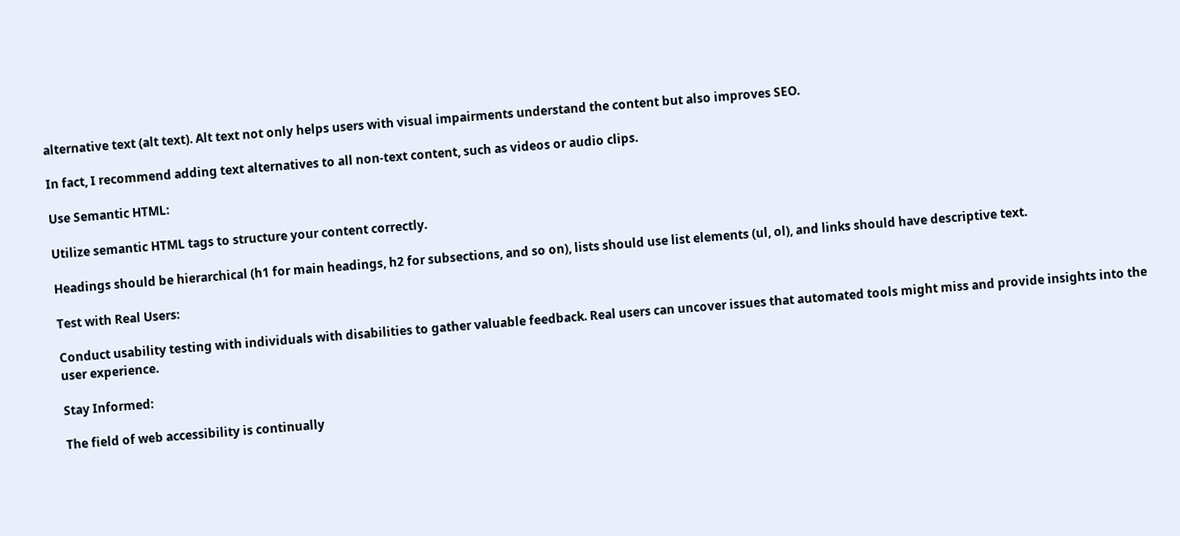alternative text (alt text). Alt text not only helps users with visual impairments understand the content but also improves SEO.

In fact, I recommend adding text alternatives to all non-text content, such as videos or audio clips.

Use Semantic HTML:

Utilize semantic HTML tags to structure your content correctly.

Headings should be hierarchical (h1 for main headings, h2 for subsections, and so on), lists should use list elements (ul, ol), and links should have descriptive text.

Test with Real Users:

Conduct usability testing with individuals with disabilities to gather valuable feedback. Real users can uncover issues that automated tools might miss and provide insights into the user experience.

Stay Informed:

The field of web accessibility is continually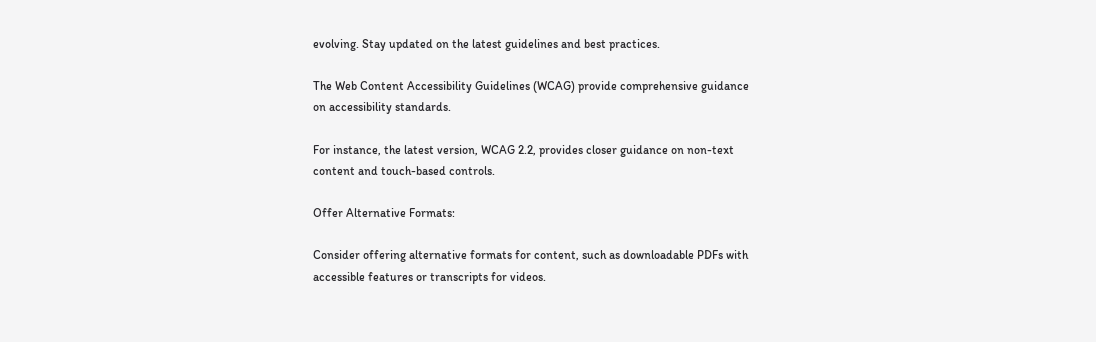evolving. Stay updated on the latest guidelines and best practices.

The Web Content Accessibility Guidelines (WCAG) provide comprehensive guidance on accessibility standards.

For instance, the latest version, WCAG 2.2, provides closer guidance on non-text content and touch-based controls.

Offer Alternative Formats:

Consider offering alternative formats for content, such as downloadable PDFs with accessible features or transcripts for videos.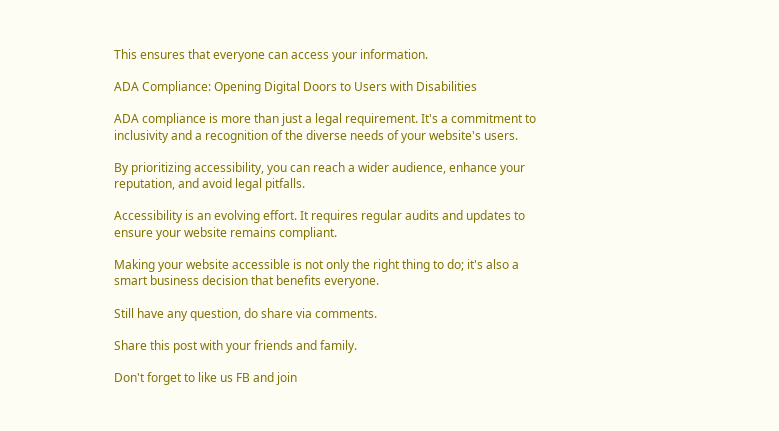This ensures that everyone can access your information.

ADA Compliance: Opening Digital Doors to Users with Disabilities

ADA compliance is more than just a legal requirement. It's a commitment to inclusivity and a recognition of the diverse needs of your website's users.

By prioritizing accessibility, you can reach a wider audience, enhance your reputation, and avoid legal pitfalls.

Accessibility is an evolving effort. It requires regular audits and updates to ensure your website remains compliant.

Making your website accessible is not only the right thing to do; it's also a smart business decision that benefits everyone.

Still have any question, do share via comments.

Share this post with your friends and family.

Don't forget to like us FB and join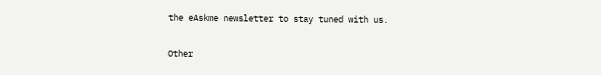the eAskme newsletter to stay tuned with us.

Other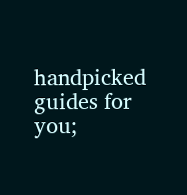handpicked guides for you;